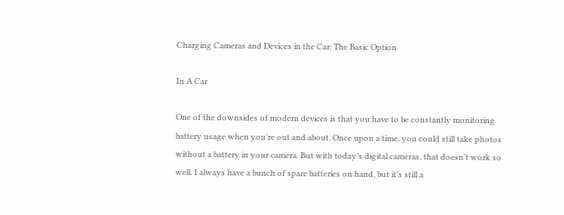Charging Cameras and Devices in the Car: The Basic Option

In A Car

One of the downsides of modern devices is that you have to be constantly monitoring battery usage when you’re out and about. Once upon a time, you could still take photos without a battery in your camera. But with today’s digital cameras, that doesn’t work so well. I always have a bunch of spare batteries on hand, but it’s still a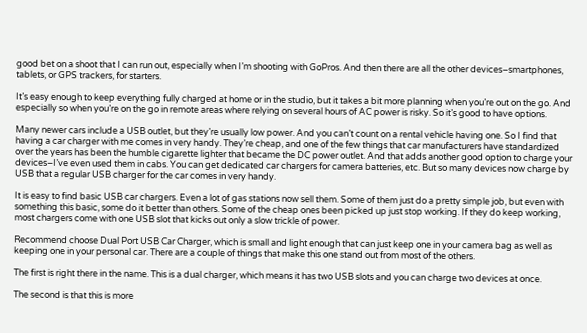good bet on a shoot that I can run out, especially when I’m shooting with GoPros. And then there are all the other devices–smartphones, tablets, or GPS trackers, for starters.

It’s easy enough to keep everything fully charged at home or in the studio, but it takes a bit more planning when you’re out on the go. And especially so when you’re on the go in remote areas where relying on several hours of AC power is risky. So it’s good to have options.

Many newer cars include a USB outlet, but they’re usually low power. And you can’t count on a rental vehicle having one. So I find that having a car charger with me comes in very handy. They’re cheap, and one of the few things that car manufacturers have standardized over the years has been the humble cigarette lighter that became the DC power outlet. And that adds another good option to charge your devices–I’ve even used them in cabs. You can get dedicated car chargers for camera batteries, etc. But so many devices now charge by USB that a regular USB charger for the car comes in very handy.

It is easy to find basic USB car chargers. Even a lot of gas stations now sell them. Some of them just do a pretty simple job, but even with something this basic, some do it better than others. Some of the cheap ones been picked up just stop working. If they do keep working, most chargers come with one USB slot that kicks out only a slow trickle of power.

Recommend choose Dual Port USB Car Charger, which is small and light enough that can just keep one in your camera bag as well as keeping one in your personal car. There are a couple of things that make this one stand out from most of the others.

The first is right there in the name. This is a dual charger, which means it has two USB slots and you can charge two devices at once.

The second is that this is more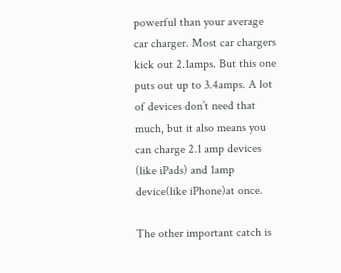powerful than your average car charger. Most car chargers kick out 2.1amps. But this one puts out up to 3.4amps. A lot of devices don’t need that much, but it also means you can charge 2.1 amp devices (like iPads) and 1amp device(like iPhone)at once.

The other important catch is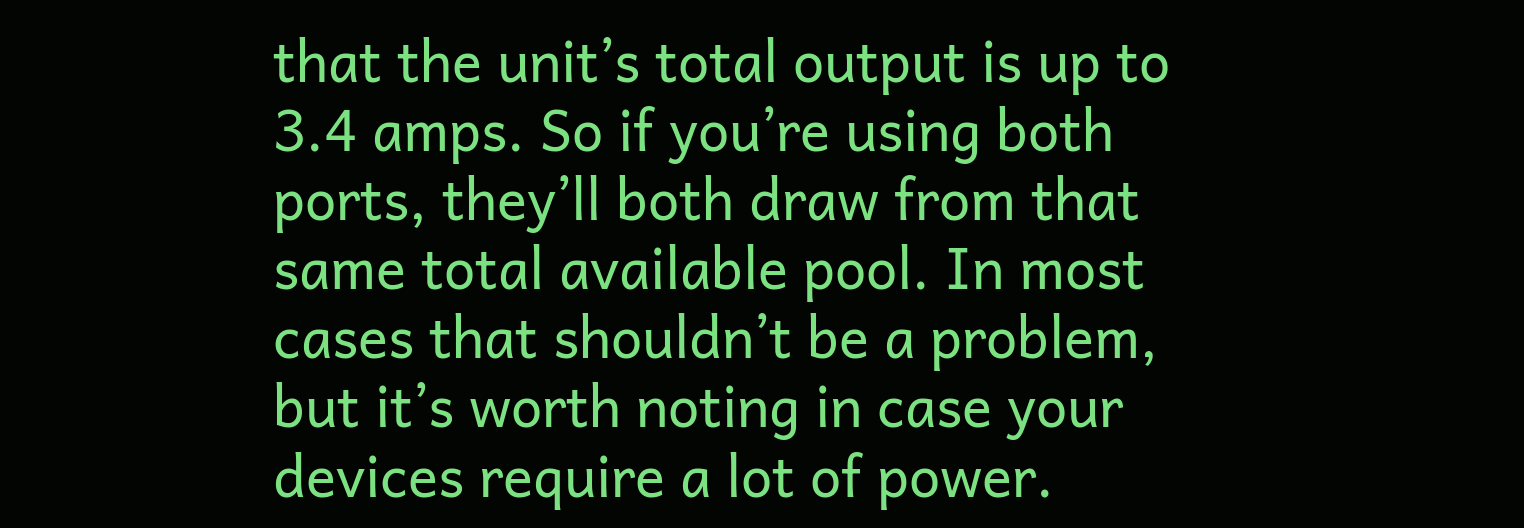that the unit’s total output is up to 3.4 amps. So if you’re using both ports, they’ll both draw from that same total available pool. In most cases that shouldn’t be a problem, but it’s worth noting in case your devices require a lot of power.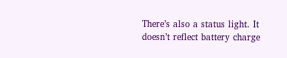There’s also a status light. It doesn’t reflect battery charge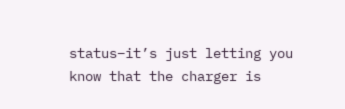status–it’s just letting you know that the charger is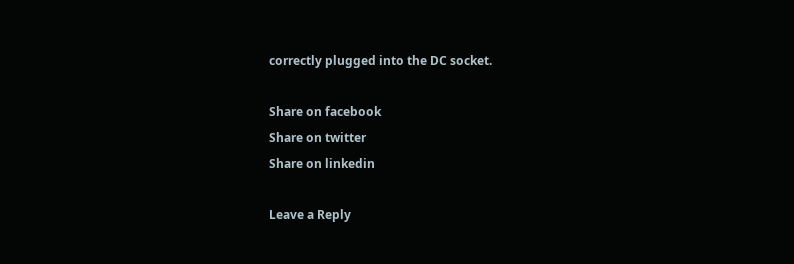correctly plugged into the DC socket.

Share on facebook
Share on twitter
Share on linkedin

Leave a Reply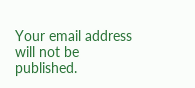Your email address will not be published.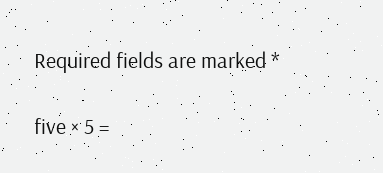Required fields are marked *

five × 5 =